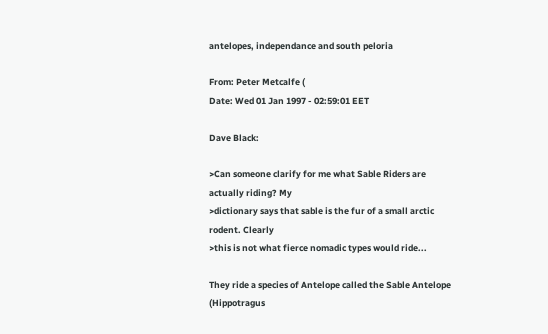antelopes, independance and south peloria

From: Peter Metcalfe (
Date: Wed 01 Jan 1997 - 02:59:01 EET

Dave Black:

>Can someone clarify for me what Sable Riders are actually riding? My
>dictionary says that sable is the fur of a small arctic rodent. Clearly
>this is not what fierce nomadic types would ride...

They ride a species of Antelope called the Sable Antelope (Hippotragus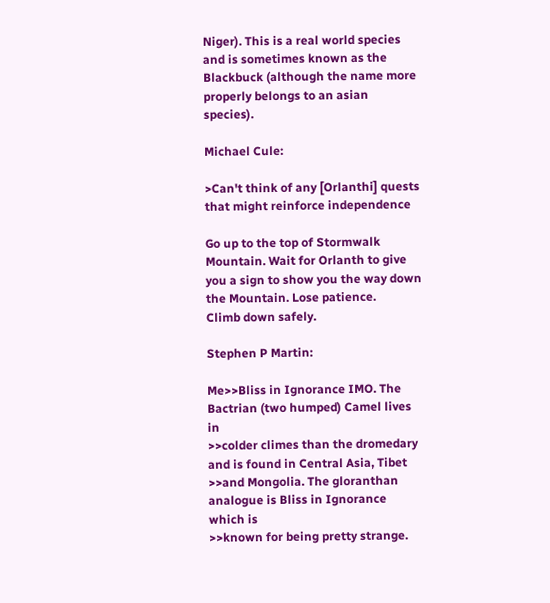Niger). This is a real world species and is sometimes known as the
Blackbuck (although the name more properly belongs to an asian species).

Michael Cule:

>Can't think of any [Orlanthi] quests that might reinforce independence

Go up to the top of Stormwalk Mountain. Wait for Orlanth to give
you a sign to show you the way down the Mountain. Lose patience.
Climb down safely.

Stephen P Martin:

Me>>Bliss in Ignorance IMO. The Bactrian (two humped) Camel lives in
>>colder climes than the dromedary and is found in Central Asia, Tibet
>>and Mongolia. The gloranthan analogue is Bliss in Ignorance which is
>>known for being pretty strange.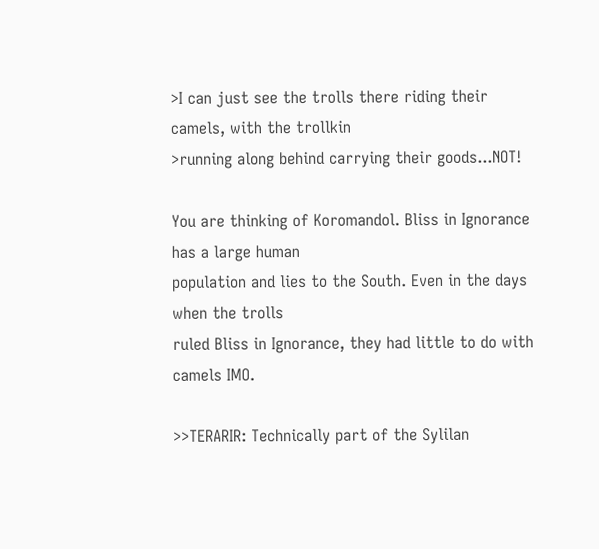>I can just see the trolls there riding their camels, with the trollkin
>running along behind carrying their goods...NOT!

You are thinking of Koromandol. Bliss in Ignorance has a large human
population and lies to the South. Even in the days when the trolls
ruled Bliss in Ignorance, they had little to do with camels IMO.

>>TERARIR: Technically part of the Sylilan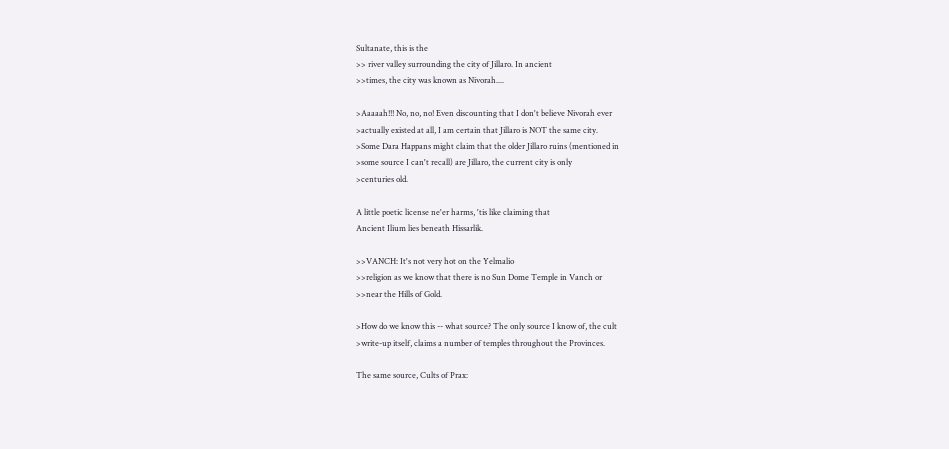Sultanate, this is the
>> river valley surrounding the city of Jillaro. In ancient
>>times, the city was known as Nivorah....

>Aaaaah!!! No, no, no! Even discounting that I don't believe Nivorah ever
>actually existed at all, I am certain that Jillaro is NOT the same city.
>Some Dara Happans might claim that the older Jillaro ruins (mentioned in
>some source I can't recall) are Jillaro, the current city is only
>centuries old.

A little poetic license ne'er harms, 'tis like claiming that
Ancient Ilium lies beneath Hissarlik.

>>VANCH: It's not very hot on the Yelmalio
>>religion as we know that there is no Sun Dome Temple in Vanch or
>>near the Hills of Gold.

>How do we know this -- what source? The only source I know of, the cult
>write-up itself, claims a number of temples throughout the Provinces.

The same source, Cults of Prax: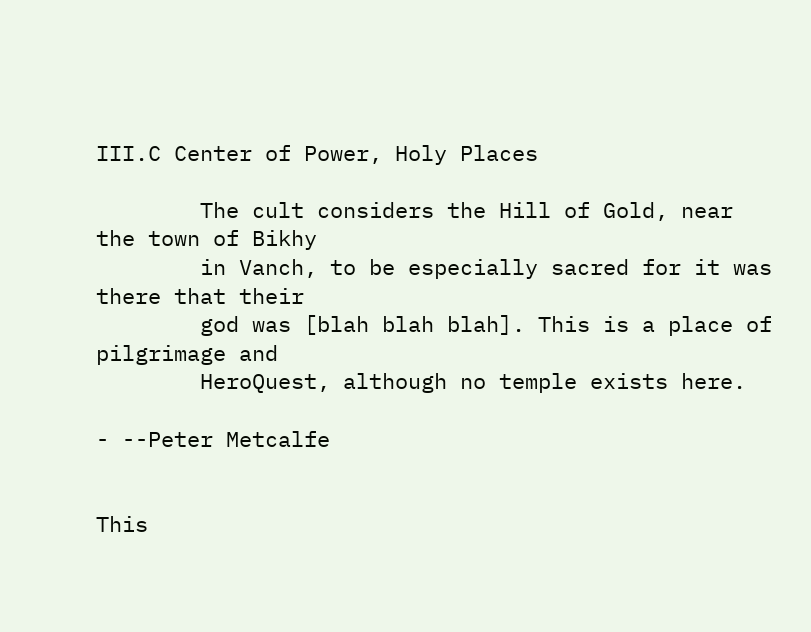III.C Center of Power, Holy Places

        The cult considers the Hill of Gold, near the town of Bikhy
        in Vanch, to be especially sacred for it was there that their
        god was [blah blah blah]. This is a place of pilgrimage and
        HeroQuest, although no temple exists here.

- --Peter Metcalfe


This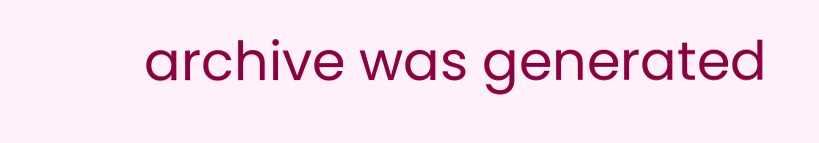archive was generated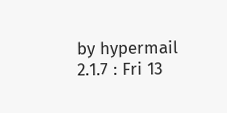by hypermail 2.1.7 : Fri 13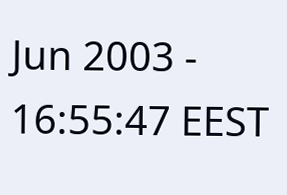Jun 2003 - 16:55:47 EEST